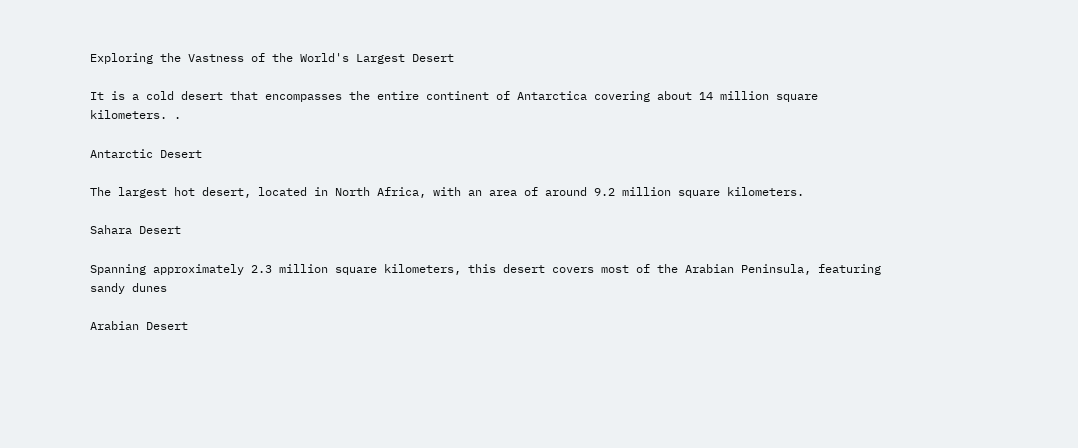Exploring the Vastness of the World's Largest Desert

It is a cold desert that encompasses the entire continent of Antarctica covering about 14 million square kilometers. .

Antarctic Desert

The largest hot desert, located in North Africa, with an area of around 9.2 million square kilometers.

Sahara Desert

Spanning approximately 2.3 million square kilometers, this desert covers most of the Arabian Peninsula, featuring sandy dunes

Arabian Desert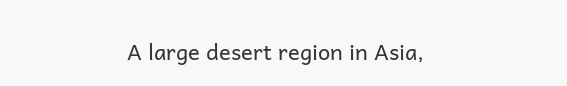A large desert region in Asia,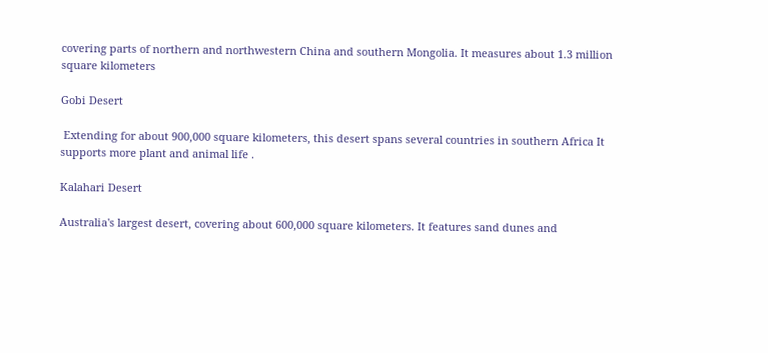covering parts of northern and northwestern China and southern Mongolia. It measures about 1.3 million square kilometers

Gobi Desert

 Extending for about 900,000 square kilometers, this desert spans several countries in southern Africa It supports more plant and animal life .

Kalahari Desert

Australia's largest desert, covering about 600,000 square kilometers. It features sand dunes and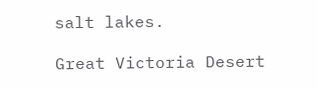salt lakes.

Great Victoria Desert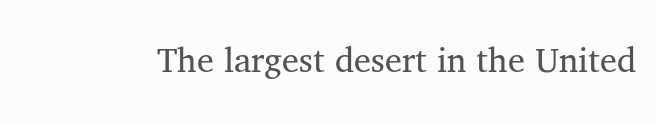The largest desert in the United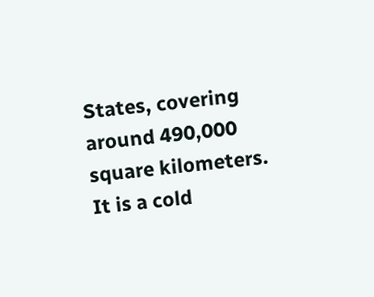States, covering around 490,000 square kilometers. It is a cold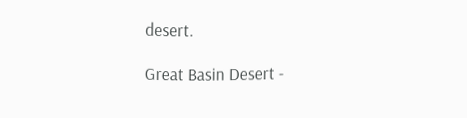desert.

Great Basin Desert -